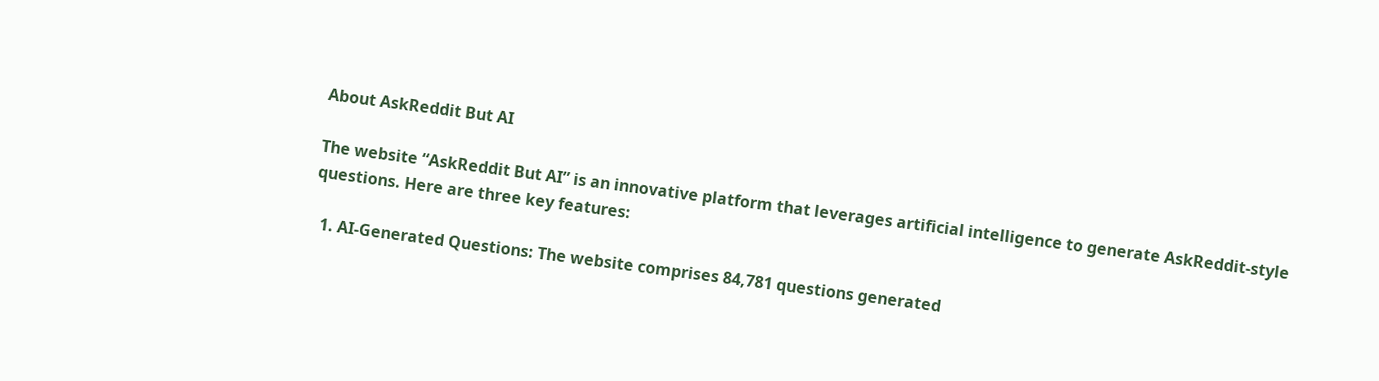About AskReddit But AI

The website “AskReddit But AI” is an innovative platform that leverages artificial intelligence to generate AskReddit-style questions. Here are three key features:

  1. AI-Generated Questions: The website comprises 84,781 questions generated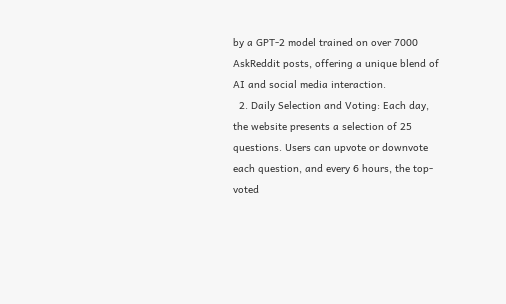by a GPT-2 model trained on over 7000 AskReddit posts, offering a unique blend of AI and social media interaction.
  2. Daily Selection and Voting: Each day, the website presents a selection of 25 questions. Users can upvote or downvote each question, and every 6 hours, the top-voted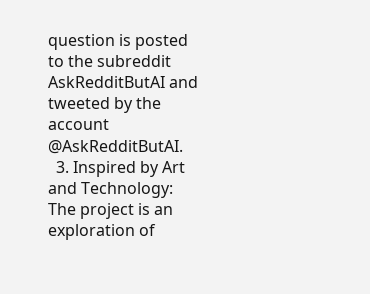question is posted to the subreddit AskRedditButAI and tweeted by the account @AskRedditButAI.
  3. Inspired by Art and Technology: The project is an exploration of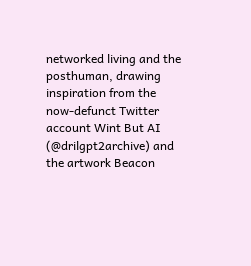networked living and the posthuman, drawing inspiration from the now-defunct Twitter account Wint But AI (@drilgpt2archive) and the artwork Beacon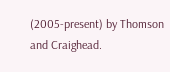(2005-present) by Thomson and Craighead.